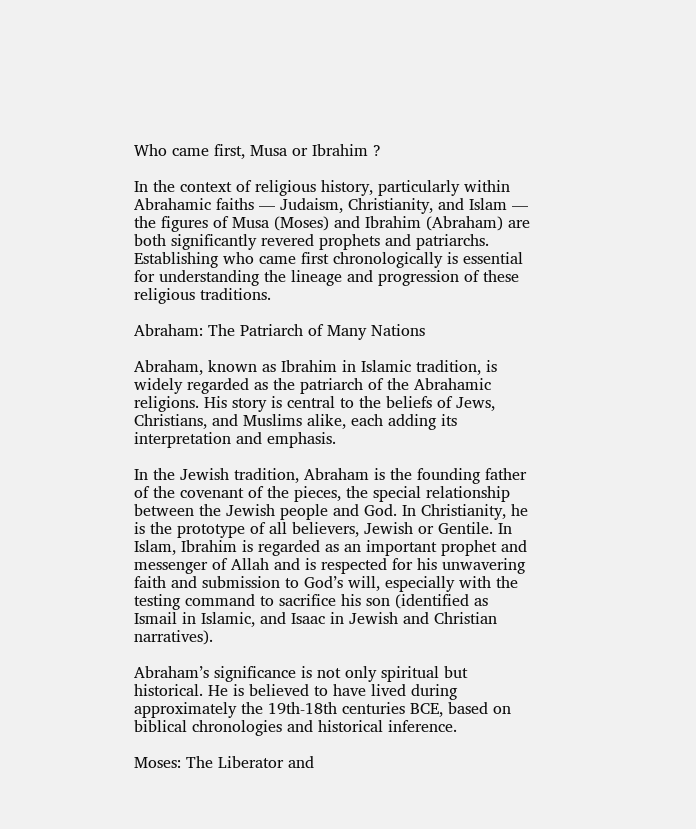Who came first, Musa or Ibrahim ?

In the context of religious history, particularly within Abrahamic faiths — Judaism, Christianity, and Islam — the figures of Musa (Moses) and Ibrahim (Abraham) are both significantly revered prophets and patriarchs. Establishing who came first chronologically is essential for understanding the lineage and progression of these religious traditions.

Abraham: The Patriarch of Many Nations

Abraham, known as Ibrahim in Islamic tradition, is widely regarded as the patriarch of the Abrahamic religions. His story is central to the beliefs of Jews, Christians, and Muslims alike, each adding its interpretation and emphasis.

In the Jewish tradition, Abraham is the founding father of the covenant of the pieces, the special relationship between the Jewish people and God. In Christianity, he is the prototype of all believers, Jewish or Gentile. In Islam, Ibrahim is regarded as an important prophet and messenger of Allah and is respected for his unwavering faith and submission to God’s will, especially with the testing command to sacrifice his son (identified as Ismail in Islamic, and Isaac in Jewish and Christian narratives).

Abraham’s significance is not only spiritual but historical. He is believed to have lived during approximately the 19th-18th centuries BCE, based on biblical chronologies and historical inference.

Moses: The Liberator and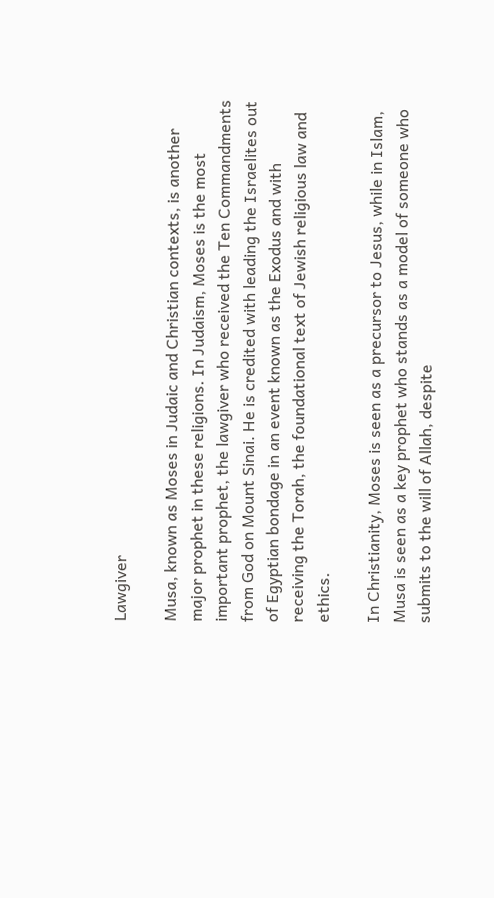Lawgiver

Musa, known as Moses in Judaic and Christian contexts, is another major prophet in these religions. In Judaism, Moses is the most important prophet, the lawgiver who received the Ten Commandments from God on Mount Sinai. He is credited with leading the Israelites out of Egyptian bondage in an event known as the Exodus and with receiving the Torah, the foundational text of Jewish religious law and ethics.

In Christianity, Moses is seen as a precursor to Jesus, while in Islam, Musa is seen as a key prophet who stands as a model of someone who submits to the will of Allah, despite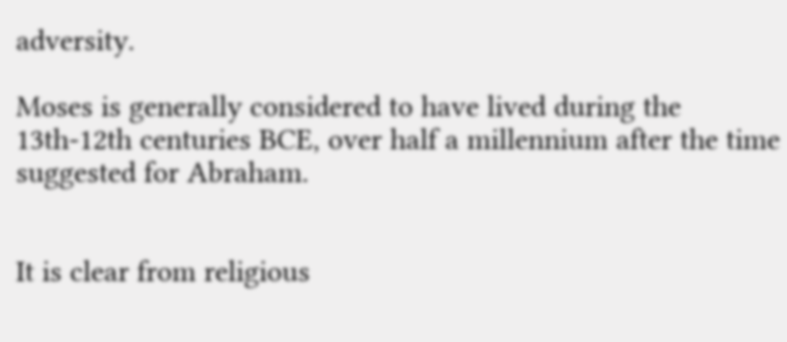adversity.

Moses is generally considered to have lived during the 13th-12th centuries BCE, over half a millennium after the time suggested for Abraham.


It is clear from religious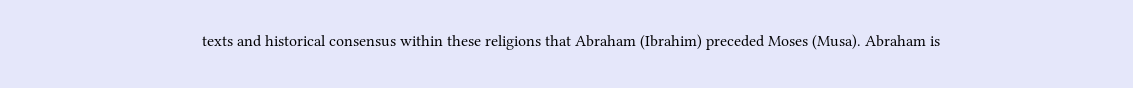texts and historical consensus within these religions that Abraham (Ibrahim) preceded Moses (Musa). Abraham is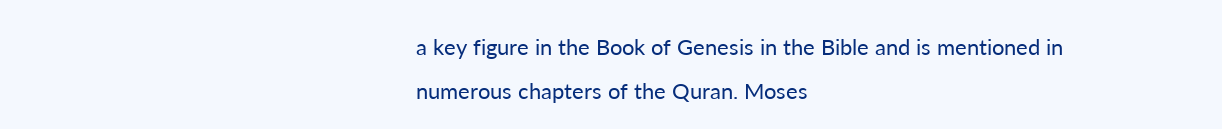a key figure in the Book of Genesis in the Bible and is mentioned in numerous chapters of the Quran. Moses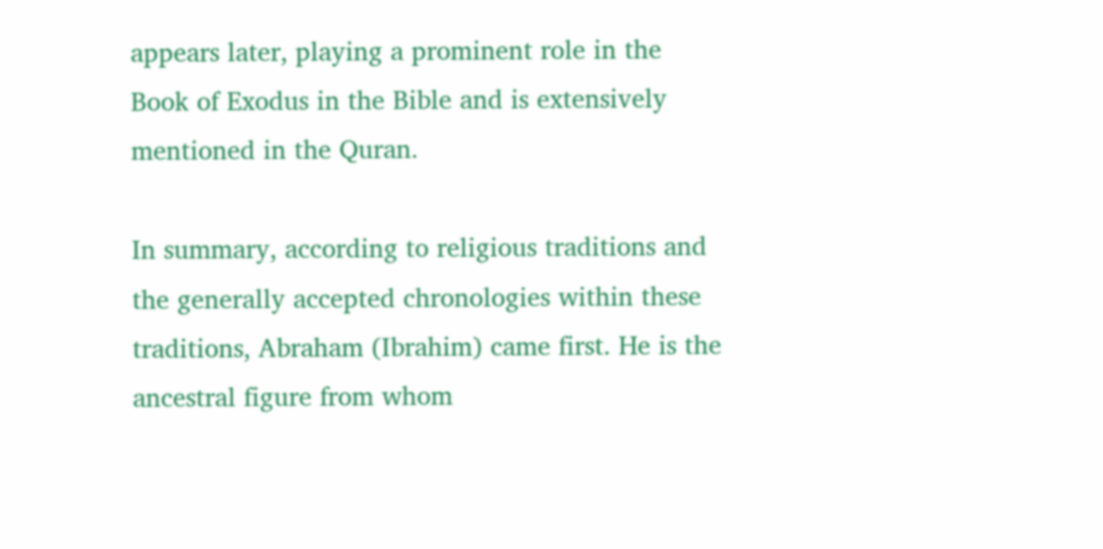appears later, playing a prominent role in the Book of Exodus in the Bible and is extensively mentioned in the Quran.

In summary, according to religious traditions and the generally accepted chronologies within these traditions, Abraham (Ibrahim) came first. He is the ancestral figure from whom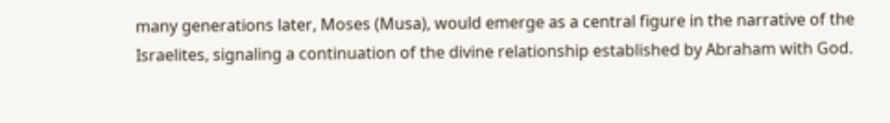many generations later, Moses (Musa), would emerge as a central figure in the narrative of the Israelites, signaling a continuation of the divine relationship established by Abraham with God.